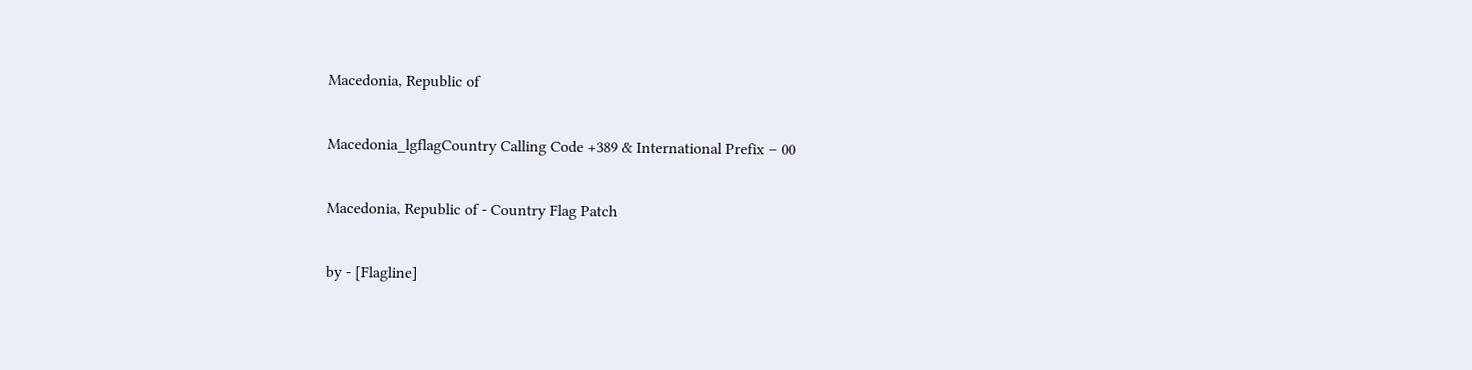Macedonia, Republic of

Macedonia_lgflagCountry Calling Code +389 & International Prefix – 00

Macedonia, Republic of - Country Flag Patch

by - [Flagline]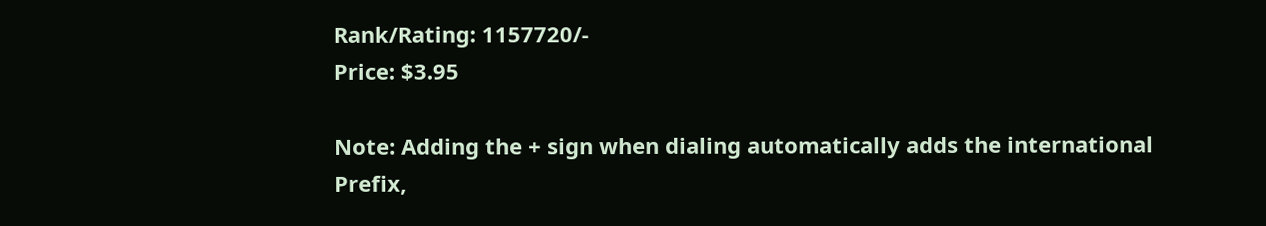Rank/Rating: 1157720/-
Price: $3.95

Note: Adding the + sign when dialing automatically adds the international Prefix,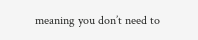meaning you don’t need to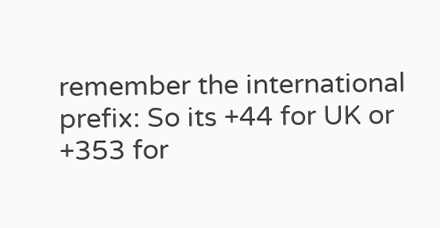remember the international prefix: So its +44 for UK or +353 for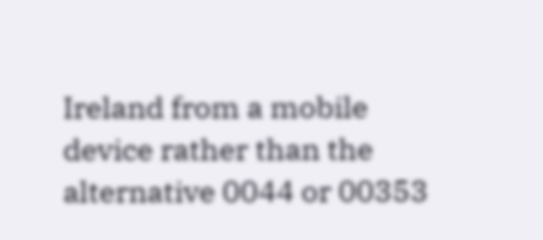Ireland from a mobile device rather than the alternative 0044 or 00353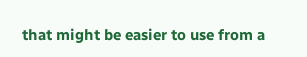that might be easier to use from a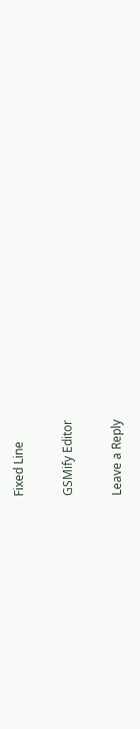Fixed Line

GSMify Editor

Leave a Reply